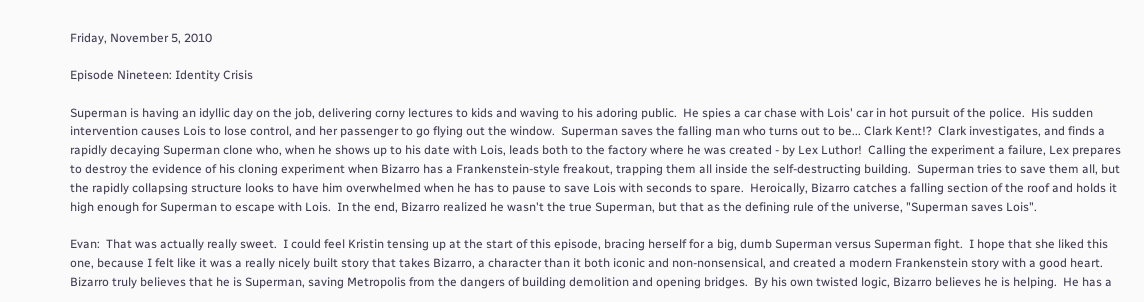Friday, November 5, 2010

Episode Nineteen: Identity Crisis

Superman is having an idyllic day on the job, delivering corny lectures to kids and waving to his adoring public.  He spies a car chase with Lois' car in hot pursuit of the police.  His sudden intervention causes Lois to lose control, and her passenger to go flying out the window.  Superman saves the falling man who turns out to be... Clark Kent!?  Clark investigates, and finds a rapidly decaying Superman clone who, when he shows up to his date with Lois, leads both to the factory where he was created - by Lex Luthor!  Calling the experiment a failure, Lex prepares to destroy the evidence of his cloning experiment when Bizarro has a Frankenstein-style freakout, trapping them all inside the self-destructing building.  Superman tries to save them all, but the rapidly collapsing structure looks to have him overwhelmed when he has to pause to save Lois with seconds to spare.  Heroically, Bizarro catches a falling section of the roof and holds it high enough for Superman to escape with Lois.  In the end, Bizarro realized he wasn't the true Superman, but that as the defining rule of the universe, "Superman saves Lois".

Evan:  That was actually really sweet.  I could feel Kristin tensing up at the start of this episode, bracing herself for a big, dumb Superman versus Superman fight.  I hope that she liked this one, because I felt like it was a really nicely built story that takes Bizarro, a character than it both iconic and non-nonsensical, and created a modern Frankenstein story with a good heart.  Bizarro truly believes that he is Superman, saving Metropolis from the dangers of building demolition and opening bridges.  By his own twisted logic, Bizarro believes he is helping.  He has a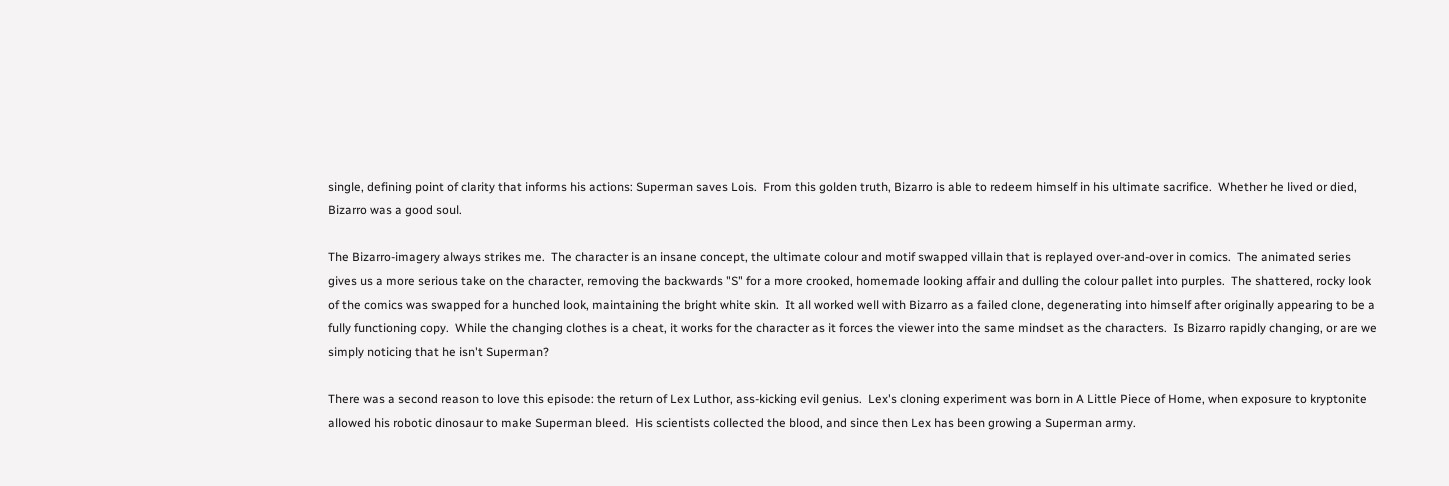single, defining point of clarity that informs his actions: Superman saves Lois.  From this golden truth, Bizarro is able to redeem himself in his ultimate sacrifice.  Whether he lived or died, Bizarro was a good soul.

The Bizarro-imagery always strikes me.  The character is an insane concept, the ultimate colour and motif swapped villain that is replayed over-and-over in comics.  The animated series gives us a more serious take on the character, removing the backwards "S" for a more crooked, homemade looking affair and dulling the colour pallet into purples.  The shattered, rocky look of the comics was swapped for a hunched look, maintaining the bright white skin.  It all worked well with Bizarro as a failed clone, degenerating into himself after originally appearing to be a fully functioning copy.  While the changing clothes is a cheat, it works for the character as it forces the viewer into the same mindset as the characters.  Is Bizarro rapidly changing, or are we simply noticing that he isn't Superman?

There was a second reason to love this episode: the return of Lex Luthor, ass-kicking evil genius.  Lex's cloning experiment was born in A Little Piece of Home, when exposure to kryptonite allowed his robotic dinosaur to make Superman bleed.  His scientists collected the blood, and since then Lex has been growing a Superman army.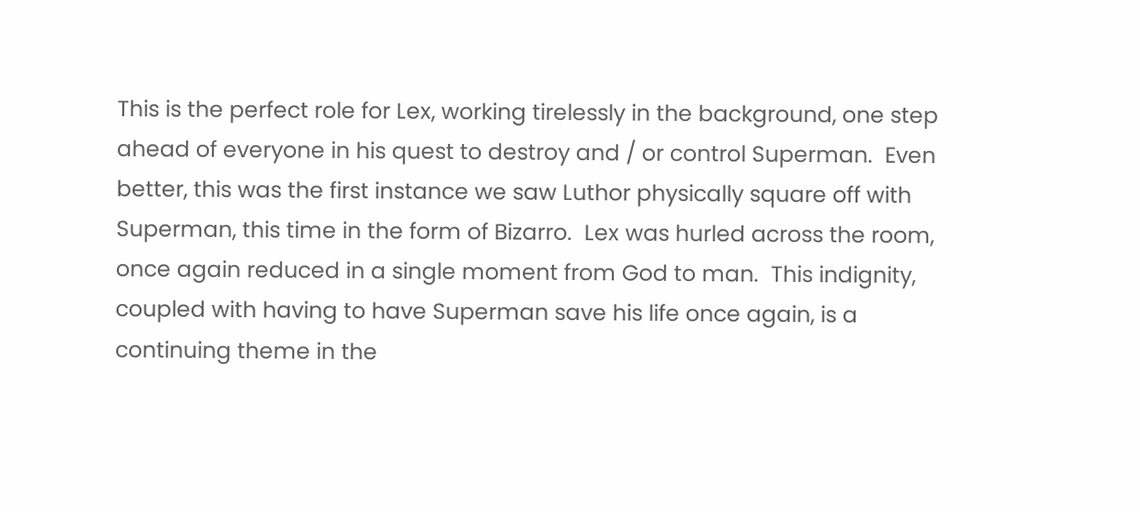This is the perfect role for Lex, working tirelessly in the background, one step ahead of everyone in his quest to destroy and / or control Superman.  Even better, this was the first instance we saw Luthor physically square off with Superman, this time in the form of Bizarro.  Lex was hurled across the room, once again reduced in a single moment from God to man.  This indignity, coupled with having to have Superman save his life once again, is a continuing theme in the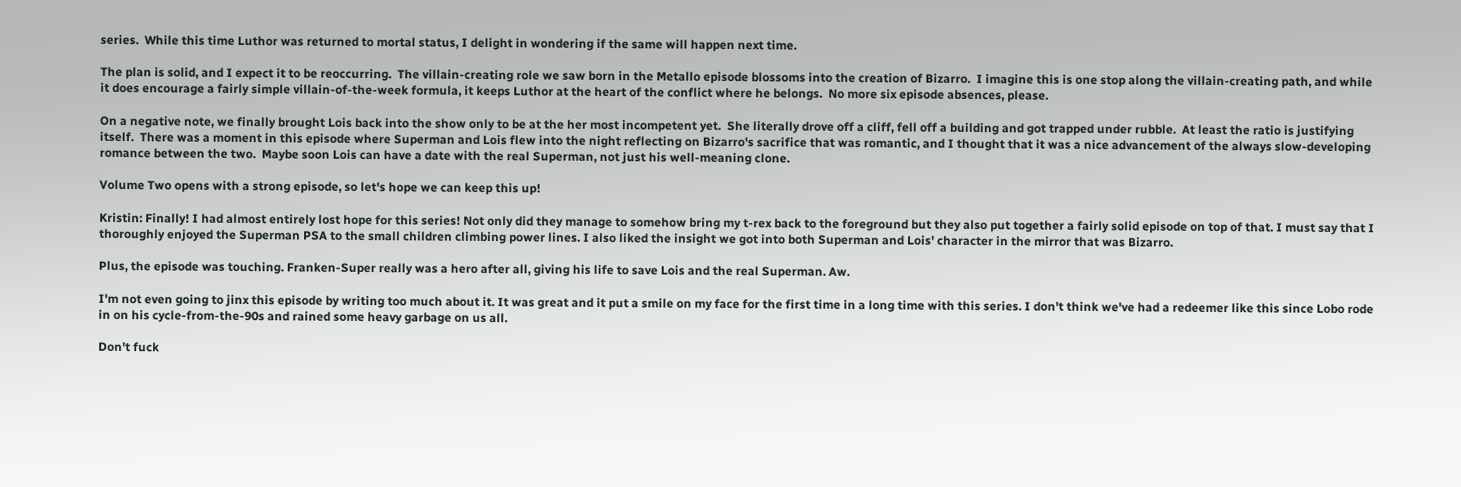series.  While this time Luthor was returned to mortal status, I delight in wondering if the same will happen next time.

The plan is solid, and I expect it to be reoccurring.  The villain-creating role we saw born in the Metallo episode blossoms into the creation of Bizarro.  I imagine this is one stop along the villain-creating path, and while it does encourage a fairly simple villain-of-the-week formula, it keeps Luthor at the heart of the conflict where he belongs.  No more six episode absences, please.

On a negative note, we finally brought Lois back into the show only to be at the her most incompetent yet.  She literally drove off a cliff, fell off a building and got trapped under rubble.  At least the ratio is justifying itself.  There was a moment in this episode where Superman and Lois flew into the night reflecting on Bizarro's sacrifice that was romantic, and I thought that it was a nice advancement of the always slow-developing romance between the two.  Maybe soon Lois can have a date with the real Superman, not just his well-meaning clone.

Volume Two opens with a strong episode, so let's hope we can keep this up!

Kristin: Finally! I had almost entirely lost hope for this series! Not only did they manage to somehow bring my t-rex back to the foreground but they also put together a fairly solid episode on top of that. I must say that I thoroughly enjoyed the Superman PSA to the small children climbing power lines. I also liked the insight we got into both Superman and Lois' character in the mirror that was Bizarro.

Plus, the episode was touching. Franken-Super really was a hero after all, giving his life to save Lois and the real Superman. Aw.

I'm not even going to jinx this episode by writing too much about it. It was great and it put a smile on my face for the first time in a long time with this series. I don't think we've had a redeemer like this since Lobo rode in on his cycle-from-the-90s and rained some heavy garbage on us all.

Don't fuck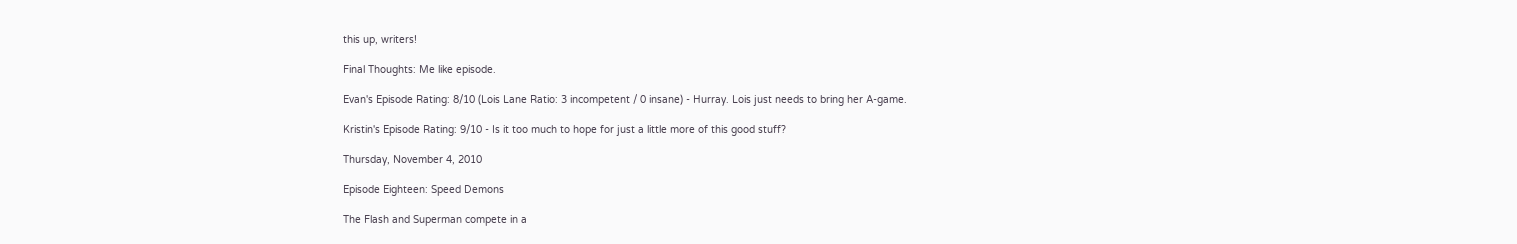this up, writers!

Final Thoughts: Me like episode.

Evan's Episode Rating: 8/10 (Lois Lane Ratio: 3 incompetent / 0 insane) - Hurray. Lois just needs to bring her A-game.

Kristin's Episode Rating: 9/10 - Is it too much to hope for just a little more of this good stuff?

Thursday, November 4, 2010

Episode Eighteen: Speed Demons

The Flash and Superman compete in a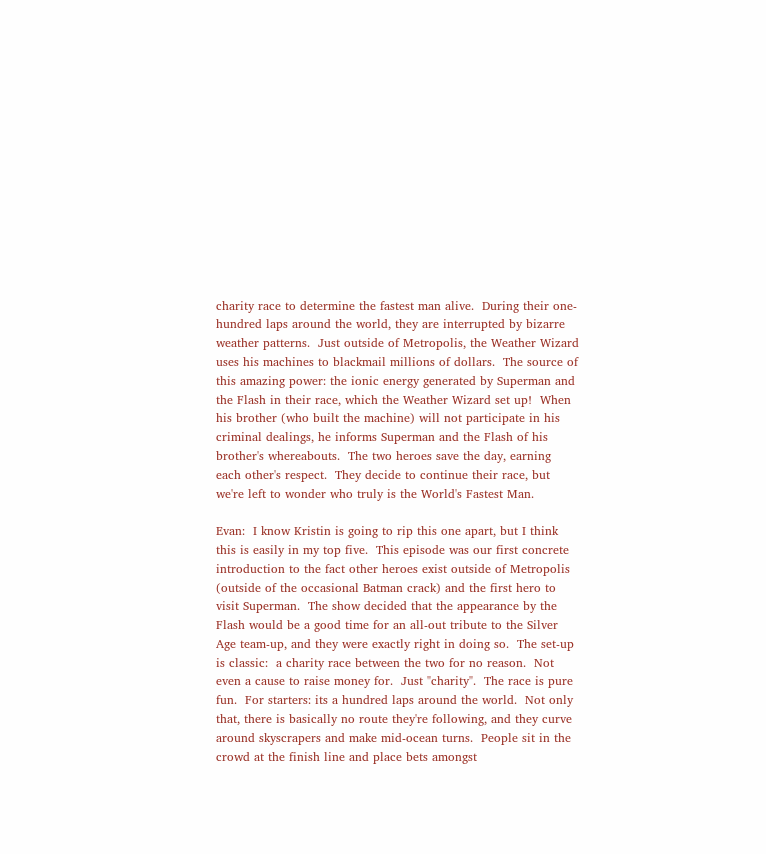charity race to determine the fastest man alive.  During their one-hundred laps around the world, they are interrupted by bizarre weather patterns.  Just outside of Metropolis, the Weather Wizard uses his machines to blackmail millions of dollars.  The source of this amazing power: the ionic energy generated by Superman and the Flash in their race, which the Weather Wizard set up!  When his brother (who built the machine) will not participate in his criminal dealings, he informs Superman and the Flash of his brother's whereabouts.  The two heroes save the day, earning each other's respect.  They decide to continue their race, but we're left to wonder who truly is the World's Fastest Man.

Evan:  I know Kristin is going to rip this one apart, but I think this is easily in my top five.  This episode was our first concrete introduction to the fact other heroes exist outside of Metropolis (outside of the occasional Batman crack) and the first hero to visit Superman.  The show decided that the appearance by the Flash would be a good time for an all-out tribute to the Silver Age team-up, and they were exactly right in doing so.  The set-up is classic:  a charity race between the two for no reason.  Not even a cause to raise money for.  Just "charity".  The race is pure fun.  For starters: its a hundred laps around the world.  Not only that, there is basically no route they're following, and they curve around skyscrapers and make mid-ocean turns.  People sit in the crowd at the finish line and place bets amongst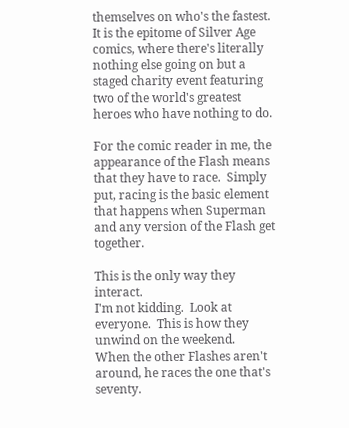themselves on who's the fastest.  It is the epitome of Silver Age comics, where there's literally nothing else going on but a staged charity event featuring two of the world's greatest heroes who have nothing to do.

For the comic reader in me, the appearance of the Flash means that they have to race.  Simply put, racing is the basic element that happens when Superman and any version of the Flash get together.

This is the only way they interact.
I'm not kidding.  Look at everyone.  This is how they unwind on the weekend.
When the other Flashes aren't around, he races the one that's seventy.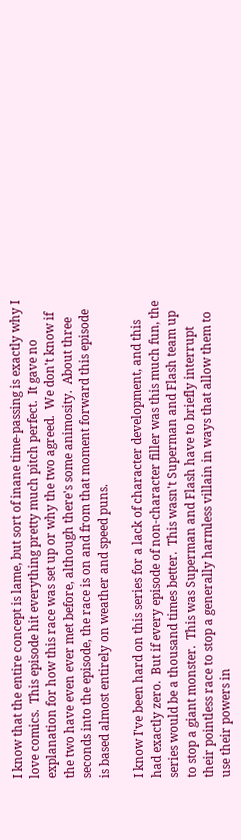I know that the entire concept is lame, but sort of inane time-passing is exactly why I love comics.  This episode hit everything pretty much pitch perfect.  It gave no explanation for how this race was set up or why the two agreed.  We don't know if the two have even ever met before, although there's some animosity.  About three seconds into the episode, the race is on and from that moment forward this episode is based almost entirely on weather and speed puns.

I know I've been hard on this series for a lack of character development, and this had exactly zero.  But if every episode of non-character filler was this much fun, the series would be a thousand times better.  This wasn't Superman and Flash team up to stop a giant monster.  This was Superman and Flash have to briefly interrupt their pointless race to stop a generally harmless villain in ways that allow them to use their powers in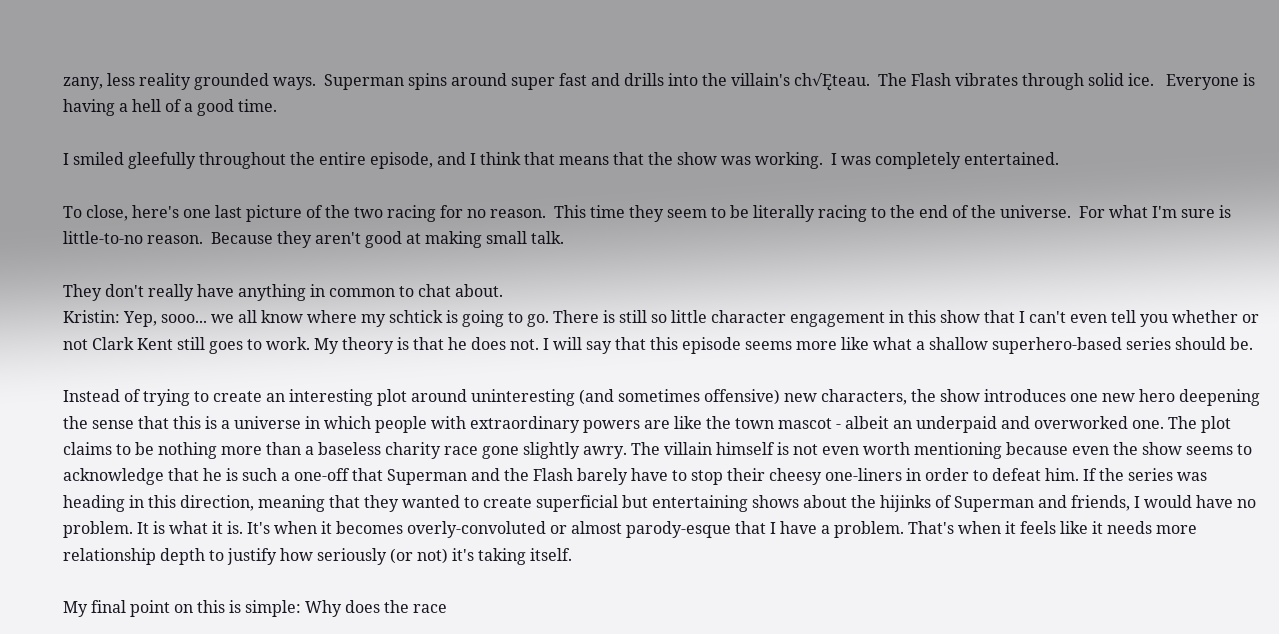zany, less reality grounded ways.  Superman spins around super fast and drills into the villain's ch√Ęteau.  The Flash vibrates through solid ice.   Everyone is having a hell of a good time.

I smiled gleefully throughout the entire episode, and I think that means that the show was working.  I was completely entertained.

To close, here's one last picture of the two racing for no reason.  This time they seem to be literally racing to the end of the universe.  For what I'm sure is little-to-no reason.  Because they aren't good at making small talk.

They don't really have anything in common to chat about.
Kristin: Yep, sooo... we all know where my schtick is going to go. There is still so little character engagement in this show that I can't even tell you whether or not Clark Kent still goes to work. My theory is that he does not. I will say that this episode seems more like what a shallow superhero-based series should be.

Instead of trying to create an interesting plot around uninteresting (and sometimes offensive) new characters, the show introduces one new hero deepening the sense that this is a universe in which people with extraordinary powers are like the town mascot - albeit an underpaid and overworked one. The plot claims to be nothing more than a baseless charity race gone slightly awry. The villain himself is not even worth mentioning because even the show seems to acknowledge that he is such a one-off that Superman and the Flash barely have to stop their cheesy one-liners in order to defeat him. If the series was heading in this direction, meaning that they wanted to create superficial but entertaining shows about the hijinks of Superman and friends, I would have no problem. It is what it is. It's when it becomes overly-convoluted or almost parody-esque that I have a problem. That's when it feels like it needs more relationship depth to justify how seriously (or not) it's taking itself.

My final point on this is simple: Why does the race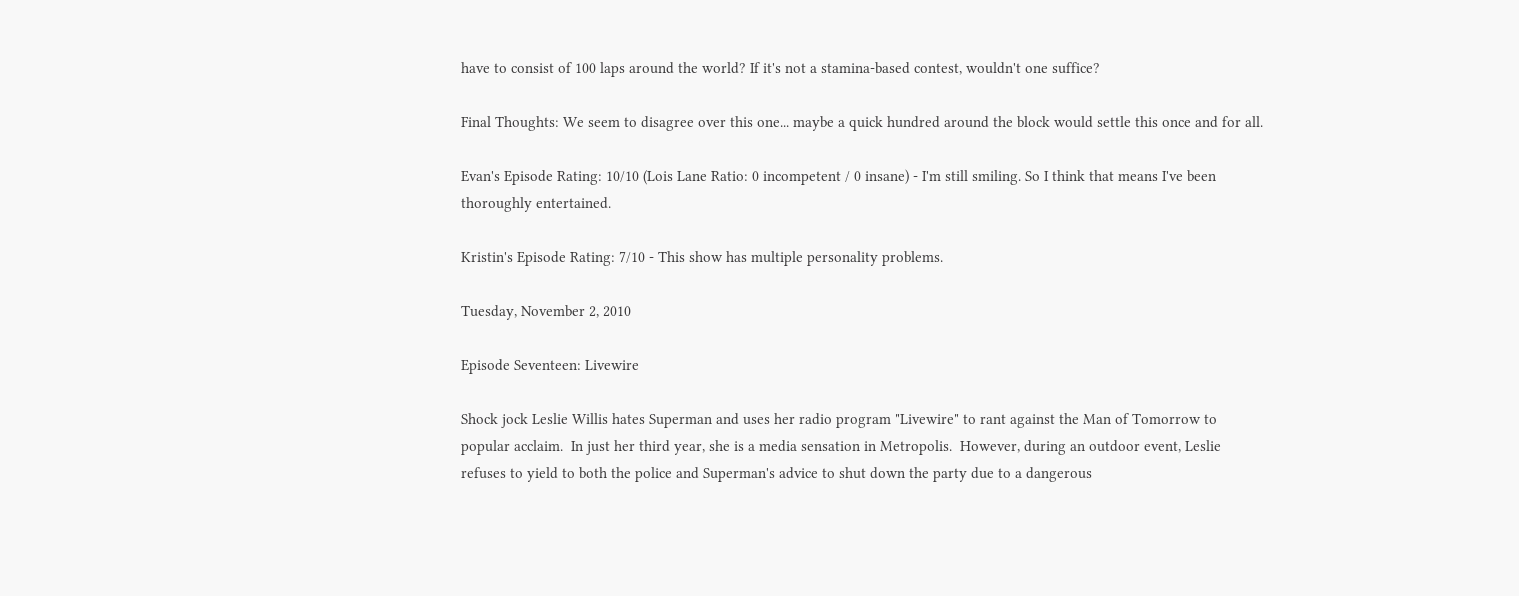have to consist of 100 laps around the world? If it's not a stamina-based contest, wouldn't one suffice?

Final Thoughts: We seem to disagree over this one... maybe a quick hundred around the block would settle this once and for all.

Evan's Episode Rating: 10/10 (Lois Lane Ratio: 0 incompetent / 0 insane) - I'm still smiling. So I think that means I've been thoroughly entertained.

Kristin's Episode Rating: 7/10 - This show has multiple personality problems.

Tuesday, November 2, 2010

Episode Seventeen: Livewire

Shock jock Leslie Willis hates Superman and uses her radio program "Livewire" to rant against the Man of Tomorrow to popular acclaim.  In just her third year, she is a media sensation in Metropolis.  However, during an outdoor event, Leslie refuses to yield to both the police and Superman's advice to shut down the party due to a dangerous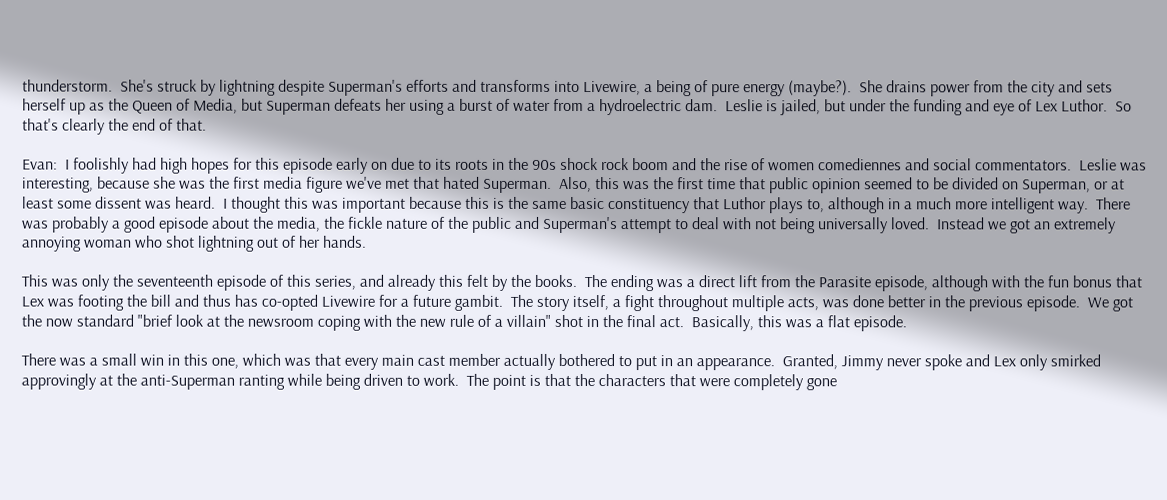thunderstorm.  She's struck by lightning despite Superman's efforts and transforms into Livewire, a being of pure energy (maybe?).  She drains power from the city and sets herself up as the Queen of Media, but Superman defeats her using a burst of water from a hydroelectric dam.  Leslie is jailed, but under the funding and eye of Lex Luthor.  So that's clearly the end of that.

Evan:  I foolishly had high hopes for this episode early on due to its roots in the 90s shock rock boom and the rise of women comediennes and social commentators.  Leslie was interesting, because she was the first media figure we've met that hated Superman.  Also, this was the first time that public opinion seemed to be divided on Superman, or at least some dissent was heard.  I thought this was important because this is the same basic constituency that Luthor plays to, although in a much more intelligent way.  There was probably a good episode about the media, the fickle nature of the public and Superman's attempt to deal with not being universally loved.  Instead we got an extremely annoying woman who shot lightning out of her hands.

This was only the seventeenth episode of this series, and already this felt by the books.  The ending was a direct lift from the Parasite episode, although with the fun bonus that Lex was footing the bill and thus has co-opted Livewire for a future gambit.  The story itself, a fight throughout multiple acts, was done better in the previous episode.  We got the now standard "brief look at the newsroom coping with the new rule of a villain" shot in the final act.  Basically, this was a flat episode.

There was a small win in this one, which was that every main cast member actually bothered to put in an appearance.  Granted, Jimmy never spoke and Lex only smirked approvingly at the anti-Superman ranting while being driven to work.  The point is that the characters that were completely gone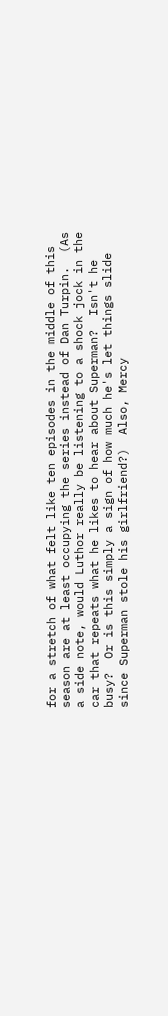for a stretch of what felt like ten episodes in the middle of this season are at least occupying the series instead of Dan Turpin.  (As a side note, would Luthor really be listening to a shock jock in the car that repeats what he likes to hear about Superman?  Isn't he busy?  Or is this simply a sign of how much he's let things slide since Superman stole his girlfriend?)  Also, Mercy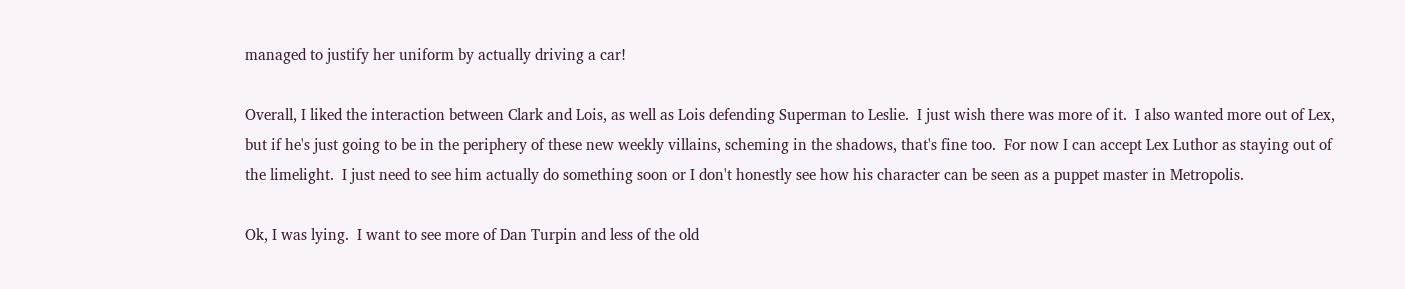managed to justify her uniform by actually driving a car!

Overall, I liked the interaction between Clark and Lois, as well as Lois defending Superman to Leslie.  I just wish there was more of it.  I also wanted more out of Lex, but if he's just going to be in the periphery of these new weekly villains, scheming in the shadows, that's fine too.  For now I can accept Lex Luthor as staying out of the limelight.  I just need to see him actually do something soon or I don't honestly see how his character can be seen as a puppet master in Metropolis.

Ok, I was lying.  I want to see more of Dan Turpin and less of the old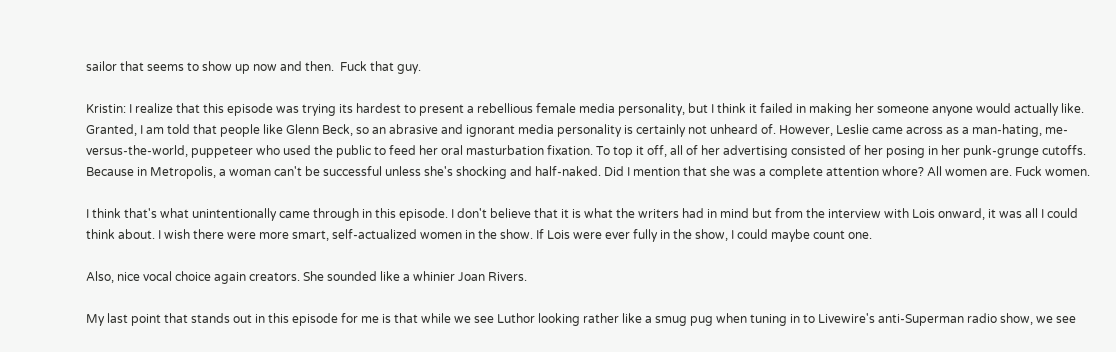sailor that seems to show up now and then.  Fuck that guy.

Kristin: I realize that this episode was trying its hardest to present a rebellious female media personality, but I think it failed in making her someone anyone would actually like. Granted, I am told that people like Glenn Beck, so an abrasive and ignorant media personality is certainly not unheard of. However, Leslie came across as a man-hating, me-versus-the-world, puppeteer who used the public to feed her oral masturbation fixation. To top it off, all of her advertising consisted of her posing in her punk-grunge cutoffs. Because in Metropolis, a woman can't be successful unless she's shocking and half-naked. Did I mention that she was a complete attention whore? All women are. Fuck women.

I think that's what unintentionally came through in this episode. I don't believe that it is what the writers had in mind but from the interview with Lois onward, it was all I could think about. I wish there were more smart, self-actualized women in the show. If Lois were ever fully in the show, I could maybe count one.

Also, nice vocal choice again creators. She sounded like a whinier Joan Rivers.

My last point that stands out in this episode for me is that while we see Luthor looking rather like a smug pug when tuning in to Livewire's anti-Superman radio show, we see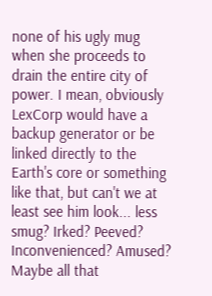none of his ugly mug when she proceeds to drain the entire city of power. I mean, obviously LexCorp would have a backup generator or be linked directly to the Earth's core or something like that, but can't we at least see him look... less smug? Irked? Peeved? Inconvenienced? Amused? Maybe all that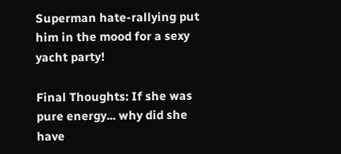Superman hate-rallying put him in the mood for a sexy yacht party!

Final Thoughts: If she was pure energy... why did she have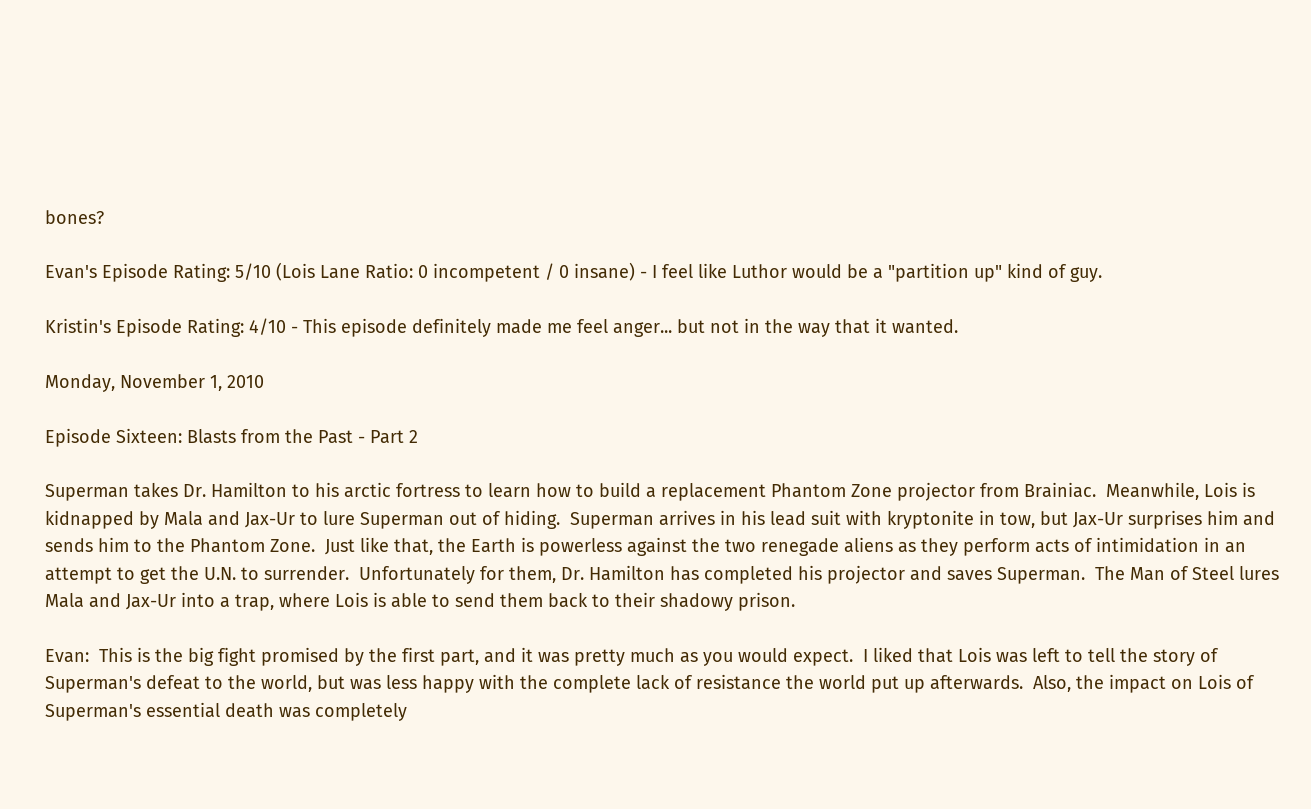bones?

Evan's Episode Rating: 5/10 (Lois Lane Ratio: 0 incompetent / 0 insane) - I feel like Luthor would be a "partition up" kind of guy.

Kristin's Episode Rating: 4/10 - This episode definitely made me feel anger... but not in the way that it wanted.

Monday, November 1, 2010

Episode Sixteen: Blasts from the Past - Part 2

Superman takes Dr. Hamilton to his arctic fortress to learn how to build a replacement Phantom Zone projector from Brainiac.  Meanwhile, Lois is kidnapped by Mala and Jax-Ur to lure Superman out of hiding.  Superman arrives in his lead suit with kryptonite in tow, but Jax-Ur surprises him and sends him to the Phantom Zone.  Just like that, the Earth is powerless against the two renegade aliens as they perform acts of intimidation in an attempt to get the U.N. to surrender.  Unfortunately for them, Dr. Hamilton has completed his projector and saves Superman.  The Man of Steel lures Mala and Jax-Ur into a trap, where Lois is able to send them back to their shadowy prison.

Evan:  This is the big fight promised by the first part, and it was pretty much as you would expect.  I liked that Lois was left to tell the story of Superman's defeat to the world, but was less happy with the complete lack of resistance the world put up afterwards.  Also, the impact on Lois of Superman's essential death was completely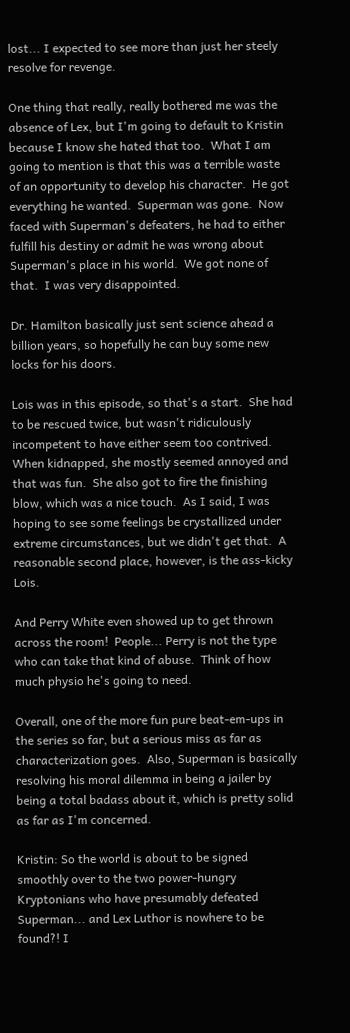lost... I expected to see more than just her steely resolve for revenge.

One thing that really, really bothered me was the absence of Lex, but I'm going to default to Kristin because I know she hated that too.  What I am going to mention is that this was a terrible waste of an opportunity to develop his character.  He got everything he wanted.  Superman was gone.  Now faced with Superman's defeaters, he had to either fulfill his destiny or admit he was wrong about Superman's place in his world.  We got none of that.  I was very disappointed.

Dr. Hamilton basically just sent science ahead a billion years, so hopefully he can buy some new locks for his doors.

Lois was in this episode, so that's a start.  She had to be rescued twice, but wasn't ridiculously incompetent to have either seem too contrived.  When kidnapped, she mostly seemed annoyed and that was fun.  She also got to fire the finishing blow, which was a nice touch.  As I said, I was hoping to see some feelings be crystallized under extreme circumstances, but we didn't get that.  A reasonable second place, however, is the ass-kicky Lois.

And Perry White even showed up to get thrown across the room!  People... Perry is not the type who can take that kind of abuse.  Think of how much physio he's going to need.

Overall, one of the more fun pure beat-em-ups in the series so far, but a serious miss as far as characterization goes.  Also, Superman is basically resolving his moral dilemma in being a jailer by being a total badass about it, which is pretty solid as far as I'm concerned.

Kristin: So the world is about to be signed smoothly over to the two power-hungry Kryptonians who have presumably defeated Superman... and Lex Luthor is nowhere to be found?! I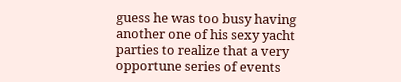guess he was too busy having another one of his sexy yacht parties to realize that a very opportune series of events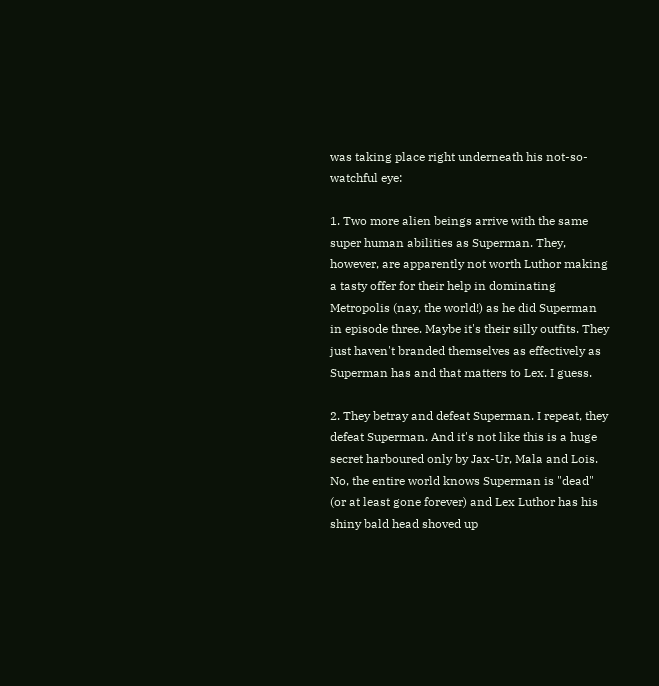was taking place right underneath his not-so-watchful eye:

1. Two more alien beings arrive with the same super human abilities as Superman. They, however, are apparently not worth Luthor making a tasty offer for their help in dominating Metropolis (nay, the world!) as he did Superman in episode three. Maybe it's their silly outfits. They just haven't branded themselves as effectively as Superman has and that matters to Lex. I guess.

2. They betray and defeat Superman. I repeat, they defeat Superman. And it's not like this is a huge secret harboured only by Jax-Ur, Mala and Lois. No, the entire world knows Superman is "dead" (or at least gone forever) and Lex Luthor has his shiny bald head shoved up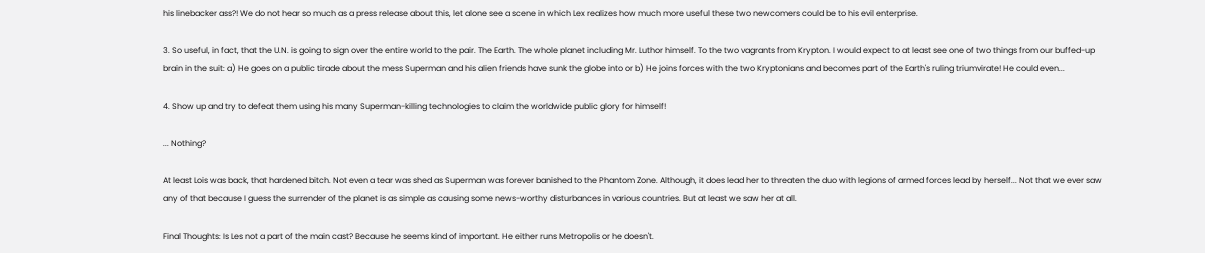his linebacker ass?! We do not hear so much as a press release about this, let alone see a scene in which Lex realizes how much more useful these two newcomers could be to his evil enterprise.

3. So useful, in fact, that the U.N. is going to sign over the entire world to the pair. The Earth. The whole planet including Mr. Luthor himself. To the two vagrants from Krypton. I would expect to at least see one of two things from our buffed-up brain in the suit: a) He goes on a public tirade about the mess Superman and his alien friends have sunk the globe into or b) He joins forces with the two Kryptonians and becomes part of the Earth's ruling triumvirate! He could even...

4. Show up and try to defeat them using his many Superman-killing technologies to claim the worldwide public glory for himself!

... Nothing?

At least Lois was back, that hardened bitch. Not even a tear was shed as Superman was forever banished to the Phantom Zone. Although, it does lead her to threaten the duo with legions of armed forces lead by herself... Not that we ever saw any of that because I guess the surrender of the planet is as simple as causing some news-worthy disturbances in various countries. But at least we saw her at all.

Final Thoughts: Is Les not a part of the main cast? Because he seems kind of important. He either runs Metropolis or he doesn't.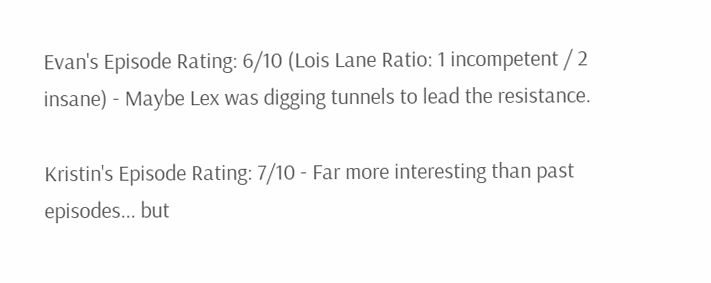Evan's Episode Rating: 6/10 (Lois Lane Ratio: 1 incompetent / 2 insane) - Maybe Lex was digging tunnels to lead the resistance.

Kristin's Episode Rating: 7/10 - Far more interesting than past episodes... but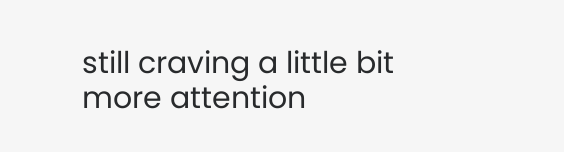still craving a little bit more attention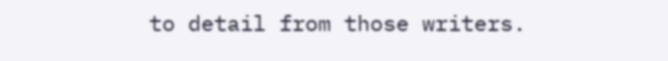to detail from those writers.